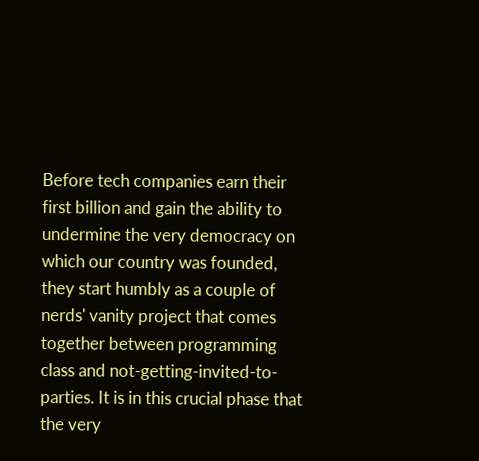Before tech companies earn their first billion and gain the ability to undermine the very democracy on which our country was founded, they start humbly as a couple of nerds' vanity project that comes together between programming class and not-getting-invited-to-parties. It is in this crucial phase that the very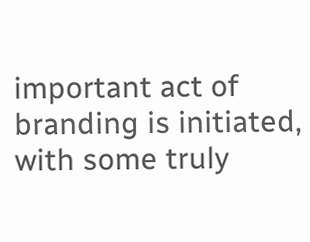important act of branding is initiated, with some truly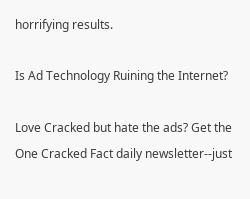horrifying results.

Is Ad Technology Ruining the Internet?

Love Cracked but hate the ads? Get the One Cracked Fact daily newsletter--just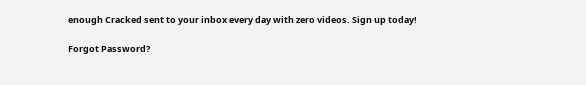enough Cracked sent to your inbox every day with zero videos. Sign up today!

Forgot Password?